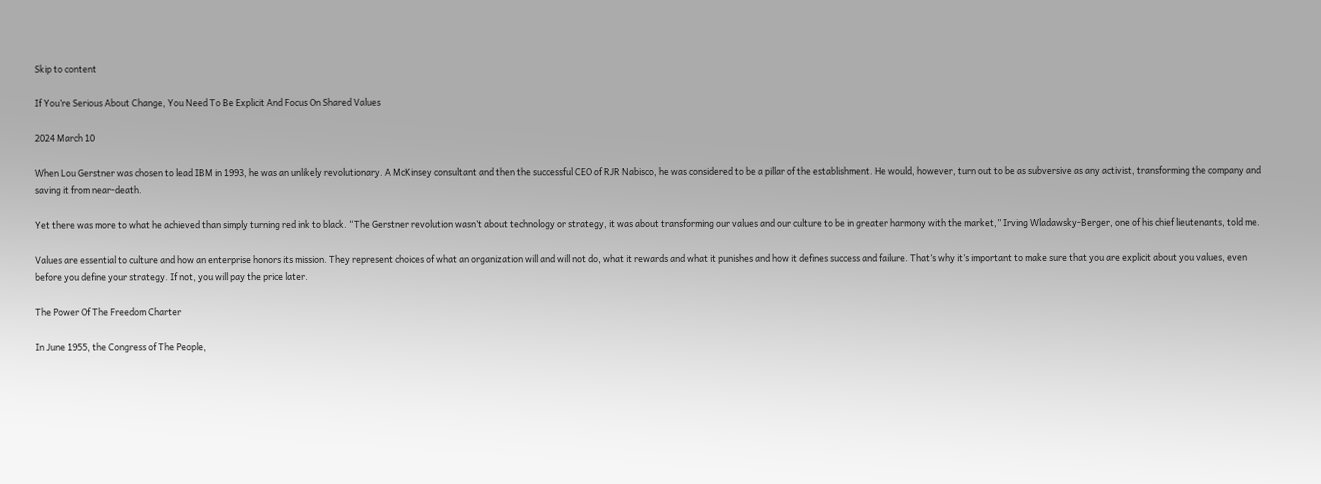Skip to content

If You’re Serious About Change, You Need To Be Explicit And Focus On Shared Values

2024 March 10

When Lou Gerstner was chosen to lead IBM in 1993, he was an unlikely revolutionary. A McKinsey consultant and then the successful CEO of RJR Nabisco, he was considered to be a pillar of the establishment. He would, however, turn out to be as subversive as any activist, transforming the company and saving it from near-death.

Yet there was more to what he achieved than simply turning red ink to black. “The Gerstner revolution wasn’t about technology or strategy, it was about transforming our values and our culture to be in greater harmony with the market,” Irving Wladawsky-Berger, one of his chief lieutenants, told me.

Values are essential to culture and how an enterprise honors its mission. They represent choices of what an organization will and will not do, what it rewards and what it punishes and how it defines success and failure. That’s why it’s important to make sure that you are explicit about you values, even before you define your strategy. If not, you will pay the price later.

The Power Of The Freedom Charter

In June 1955, the Congress of The People,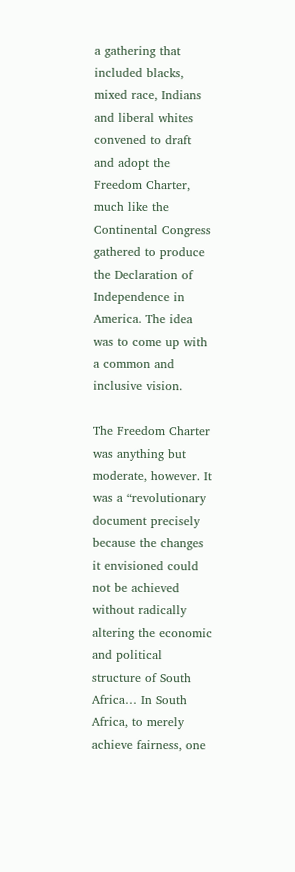a gathering that included blacks, mixed race, Indians and liberal whites convened to draft and adopt the Freedom Charter, much like the Continental Congress gathered to produce the Declaration of Independence in America. The idea was to come up with a common and inclusive vision.

The Freedom Charter was anything but moderate, however. It was a “revolutionary document precisely because the changes it envisioned could not be achieved without radically altering the economic and political structure of South Africa… In South Africa, to merely achieve fairness, one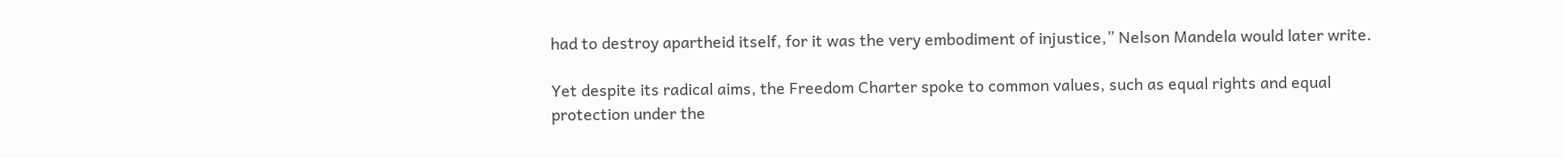had to destroy apartheid itself, for it was the very embodiment of injustice,” Nelson Mandela would later write.

Yet despite its radical aims, the Freedom Charter spoke to common values, such as equal rights and equal protection under the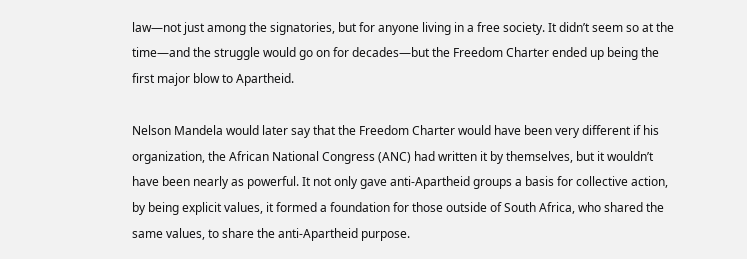law—not just among the signatories, but for anyone living in a free society. It didn’t seem so at the time—and the struggle would go on for decades—but the Freedom Charter ended up being the first major blow to Apartheid.

Nelson Mandela would later say that the Freedom Charter would have been very different if his organization, the African National Congress (ANC) had written it by themselves, but it wouldn’t have been nearly as powerful. It not only gave anti-Apartheid groups a basis for collective action, by being explicit values, it formed a foundation for those outside of South Africa, who shared the same values, to share the anti-Apartheid purpose.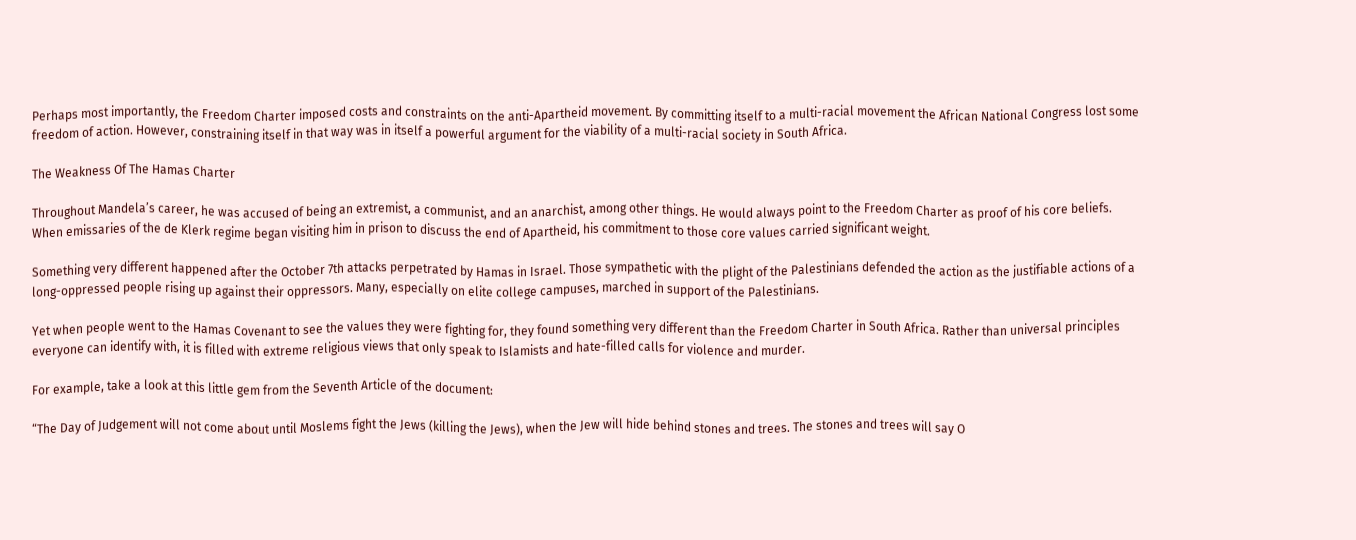Perhaps most importantly, the Freedom Charter imposed costs and constraints on the anti-Apartheid movement. By committing itself to a multi-racial movement the African National Congress lost some freedom of action. However, constraining itself in that way was in itself a powerful argument for the viability of a multi-racial society in South Africa.

The Weakness Of The Hamas Charter

Throughout Mandela’s career, he was accused of being an extremist, a communist, and an anarchist, among other things. He would always point to the Freedom Charter as proof of his core beliefs. When emissaries of the de Klerk regime began visiting him in prison to discuss the end of Apartheid, his commitment to those core values carried significant weight.

Something very different happened after the October 7th attacks perpetrated by Hamas in Israel. Those sympathetic with the plight of the Palestinians defended the action as the justifiable actions of a long-oppressed people rising up against their oppressors. Many, especially on elite college campuses, marched in support of the Palestinians.

Yet when people went to the Hamas Covenant to see the values they were fighting for, they found something very different than the Freedom Charter in South Africa. Rather than universal principles everyone can identify with, it is filled with extreme religious views that only speak to Islamists and hate-filled calls for violence and murder.

For example, take a look at this little gem from the Seventh Article of the document:

“The Day of Judgement will not come about until Moslems fight the Jews (killing the Jews), when the Jew will hide behind stones and trees. The stones and trees will say O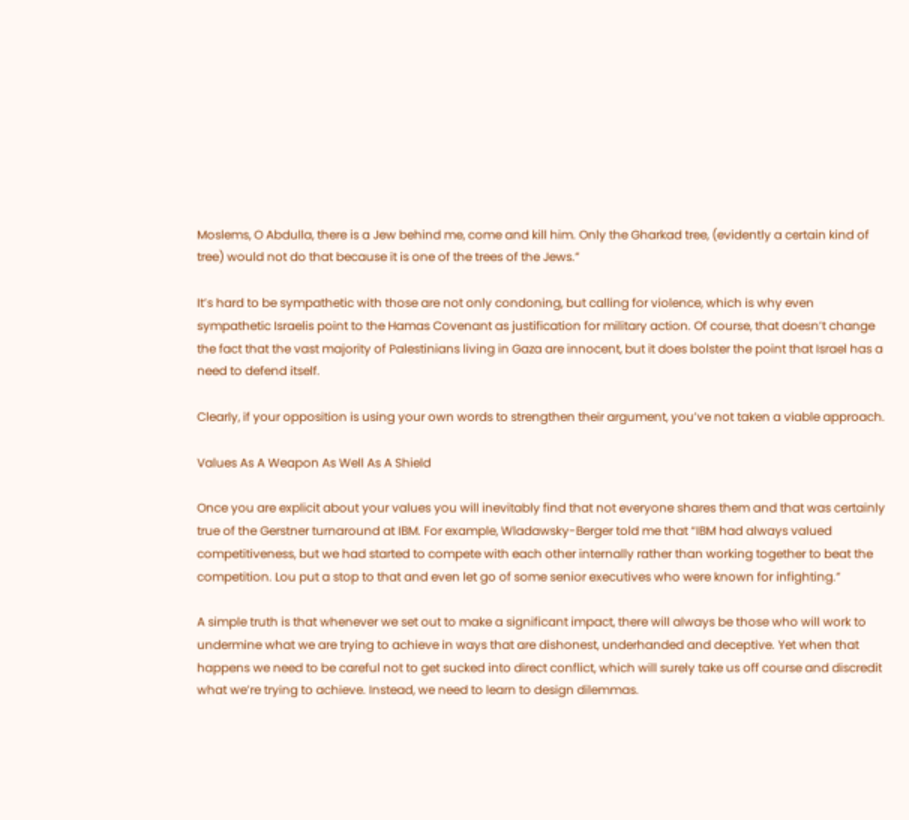Moslems, O Abdulla, there is a Jew behind me, come and kill him. Only the Gharkad tree, (evidently a certain kind of tree) would not do that because it is one of the trees of the Jews.”

It’s hard to be sympathetic with those are not only condoning, but calling for violence, which is why even sympathetic Israelis point to the Hamas Covenant as justification for military action. Of course, that doesn’t change the fact that the vast majority of Palestinians living in Gaza are innocent, but it does bolster the point that Israel has a need to defend itself.

Clearly, if your opposition is using your own words to strengthen their argument, you’ve not taken a viable approach.

Values As A Weapon As Well As A Shield

Once you are explicit about your values you will inevitably find that not everyone shares them and that was certainly true of the Gerstner turnaround at IBM. For example, Wladawsky-Berger told me that “IBM had always valued competitiveness, but we had started to compete with each other internally rather than working together to beat the competition. Lou put a stop to that and even let go of some senior executives who were known for infighting.”

A simple truth is that whenever we set out to make a significant impact, there will always be those who will work to undermine what we are trying to achieve in ways that are dishonest, underhanded and deceptive. Yet when that happens we need to be careful not to get sucked into direct conflict, which will surely take us off course and discredit what we’re trying to achieve. Instead, we need to learn to design dilemmas.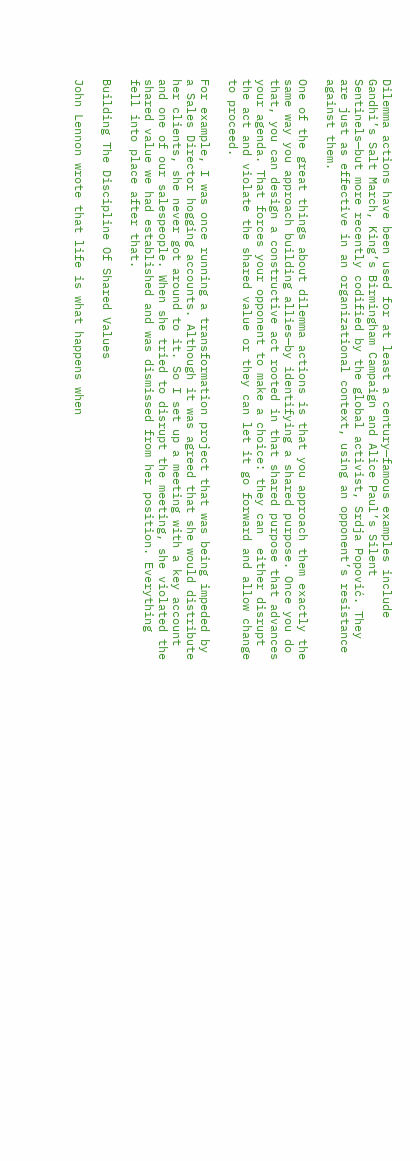Dilemma actions have been used for at least a century—famous examples include Gandhi’s Salt March, King’s Birmingham Campaign and Alice Paul’s Silent Sentinels—but more recently codified by the global activist, Srdja Popović. They are just as effective in an organizational context, using an opponent’s resistance against them.

One of the great things about dilemma actions is that you approach them exactly the same way you approach building allies—by identifying a shared purpose. Once you do that, you can design a constructive act rooted in that shared purpose that advances your agenda. That forces your opponent to make a choice: they can  either disrupt the act and violate the shared value or they can let it go forward and allow change to proceed.

For example, I was once running a transformation project that was being impeded by a Sales Director hogging accounts. Although it was agreed that she would distribute her clients, she never got around to it. So I set up a meeting with a key account and one of our salespeople. When she tried to disrupt the meeting, she violated the shared value we had established and was dismissed from her position. Everything fell into place after that.

Building The Discipline Of Shared Values

John Lennon wrote that life is what happens when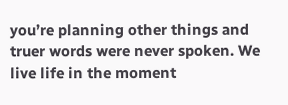you’re planning other things and truer words were never spoken. We live life in the moment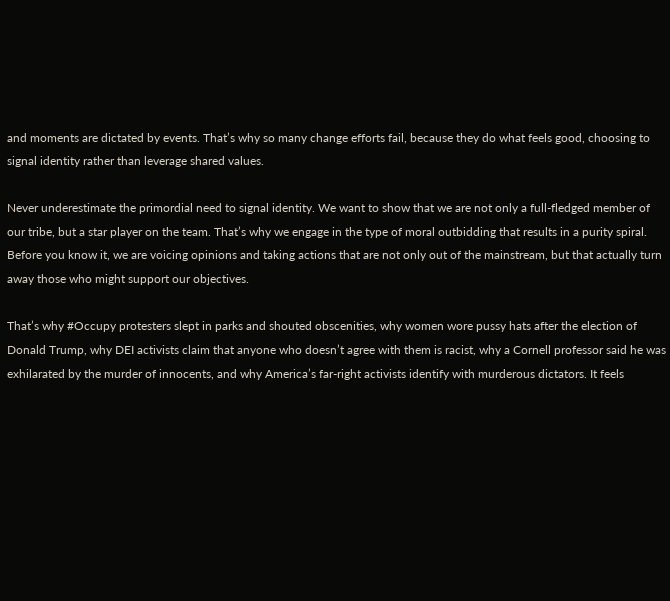and moments are dictated by events. That’s why so many change efforts fail, because they do what feels good, choosing to signal identity rather than leverage shared values.

Never underestimate the primordial need to signal identity. We want to show that we are not only a full-fledged member of our tribe, but a star player on the team. That’s why we engage in the type of moral outbidding that results in a purity spiral. Before you know it, we are voicing opinions and taking actions that are not only out of the mainstream, but that actually turn away those who might support our objectives.

That’s why #Occupy protesters slept in parks and shouted obscenities, why women wore pussy hats after the election of Donald Trump, why DEI activists claim that anyone who doesn’t agree with them is racist, why a Cornell professor said he was exhilarated by the murder of innocents, and why America’s far-right activists identify with murderous dictators. It feels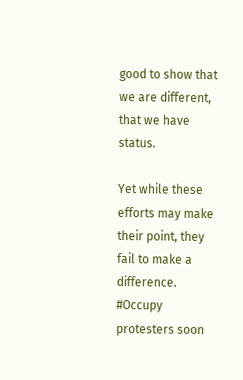good to show that we are different, that we have status.

Yet while these efforts may make their point, they fail to make a difference. #Occupy protesters soon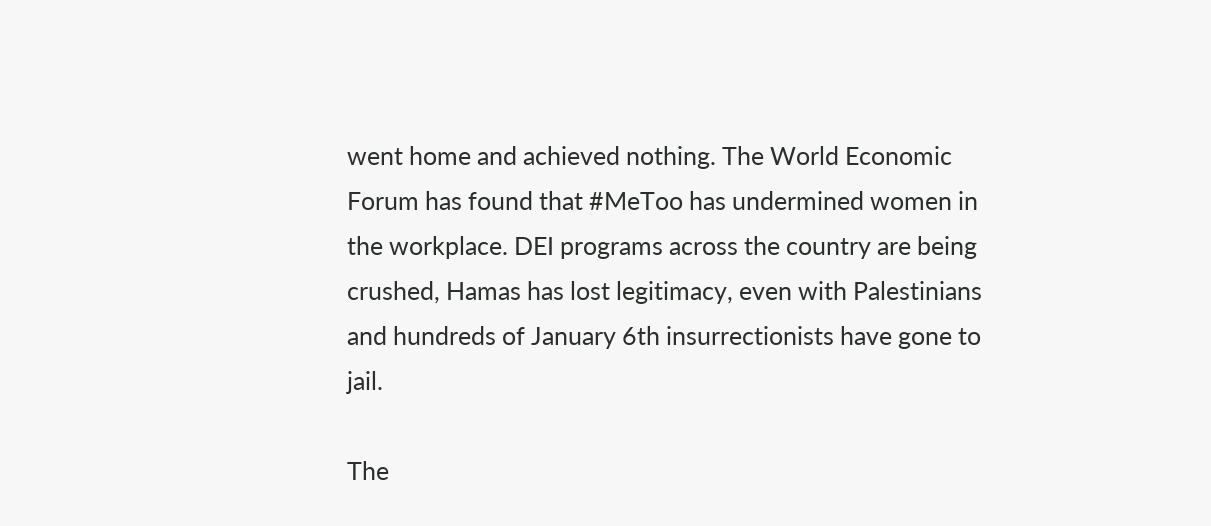went home and achieved nothing. The World Economic Forum has found that #MeToo has undermined women in the workplace. DEI programs across the country are being crushed, Hamas has lost legitimacy, even with Palestinians and hundreds of January 6th insurrectionists have gone to jail.

The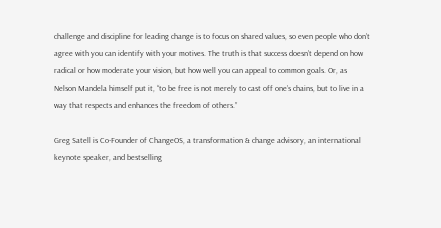challenge and discipline for leading change is to focus on shared values, so even people who don’t agree with you can identify with your motives. The truth is that success doesn’t depend on how radical or how moderate your vision, but how well you can appeal to common goals. Or, as Nelson Mandela himself put it, “to be free is not merely to cast off one’s chains, but to live in a way that respects and enhances the freedom of others.”

Greg Satell is Co-Founder of ChangeOS, a transformation & change advisory, an international keynote speaker, and bestselling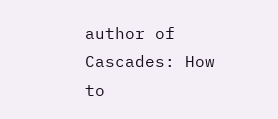author of Cascades: How to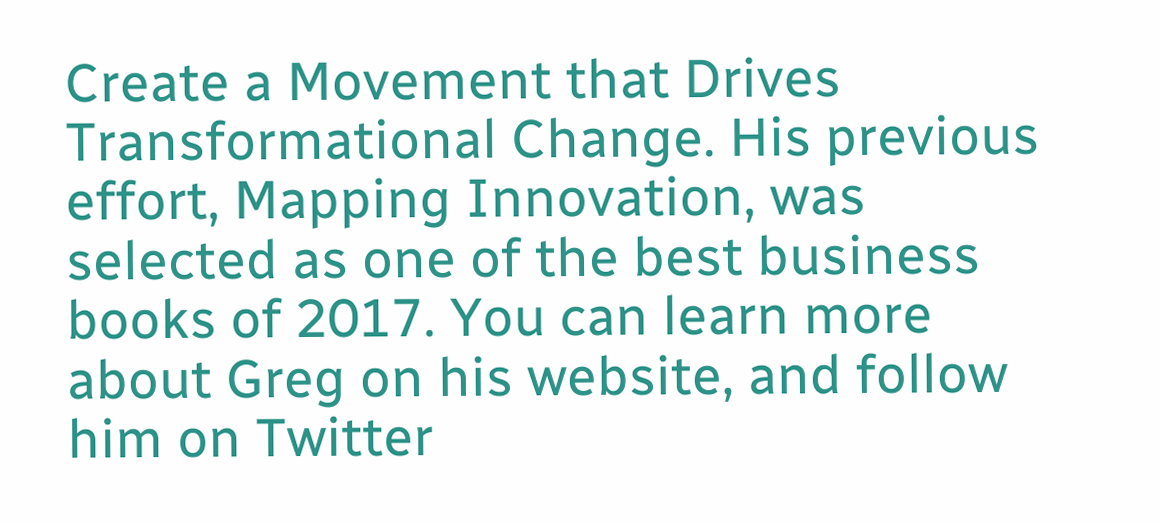Create a Movement that Drives Transformational Change. His previous effort, Mapping Innovation, was selected as one of the best business books of 2017. You can learn more about Greg on his website, and follow him on Twitter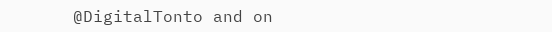@DigitalTonto and on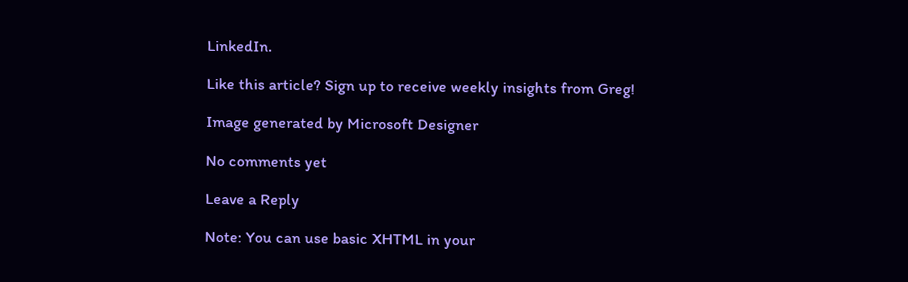LinkedIn.

Like this article? Sign up to receive weekly insights from Greg!

Image generated by Microsoft Designer

No comments yet

Leave a Reply

Note: You can use basic XHTML in your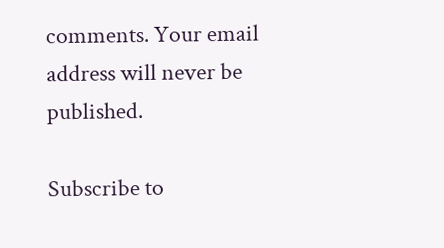comments. Your email address will never be published.

Subscribe to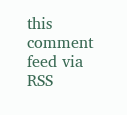this comment feed via RSS